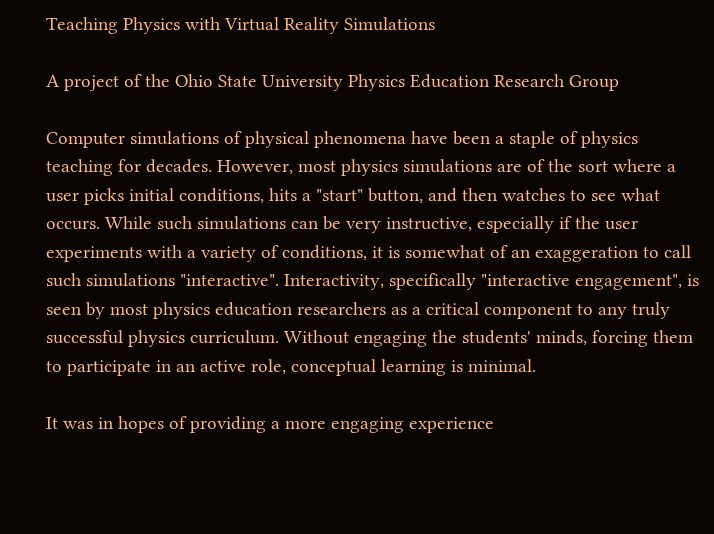Teaching Physics with Virtual Reality Simulations

A project of the Ohio State University Physics Education Research Group

Computer simulations of physical phenomena have been a staple of physics teaching for decades. However, most physics simulations are of the sort where a user picks initial conditions, hits a "start" button, and then watches to see what occurs. While such simulations can be very instructive, especially if the user experiments with a variety of conditions, it is somewhat of an exaggeration to call such simulations "interactive". Interactivity, specifically "interactive engagement", is seen by most physics education researchers as a critical component to any truly successful physics curriculum. Without engaging the students' minds, forcing them to participate in an active role, conceptual learning is minimal.

It was in hopes of providing a more engaging experience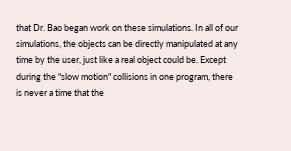that Dr. Bao began work on these simulations. In all of our simulations, the objects can be directly manipulated at any time by the user, just like a real object could be. Except during the "slow motion" collisions in one program, there is never a time that the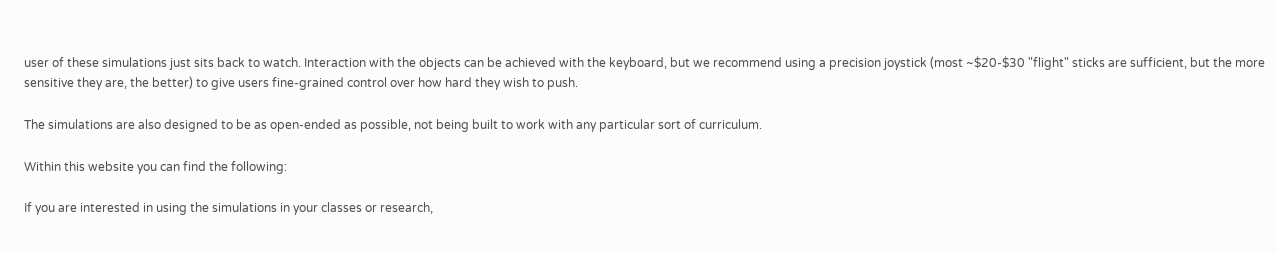user of these simulations just sits back to watch. Interaction with the objects can be achieved with the keyboard, but we recommend using a precision joystick (most ~$20-$30 "flight" sticks are sufficient, but the more sensitive they are, the better) to give users fine-grained control over how hard they wish to push.

The simulations are also designed to be as open-ended as possible, not being built to work with any particular sort of curriculum.

Within this website you can find the following:

If you are interested in using the simulations in your classes or research,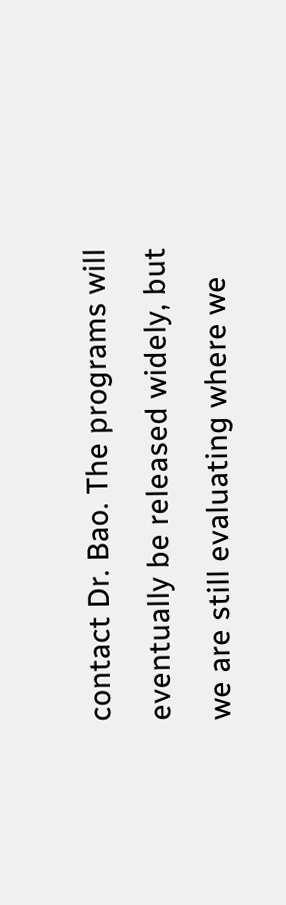contact Dr. Bao. The programs will eventually be released widely, but we are still evaluating where we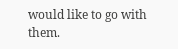would like to go with them.